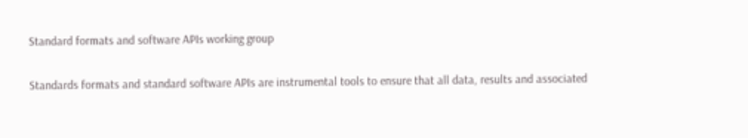Standard formats and software APIs working group

Standards formats and standard software APIs are instrumental tools to ensure that all data, results and associated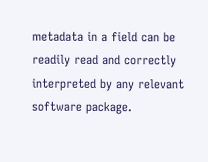metadata in a field can be readily read and correctly interpreted by any relevant software package.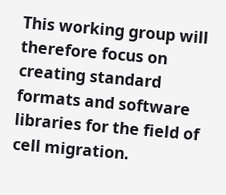This working group will therefore focus on creating standard formats and software libraries for the field of cell migration.